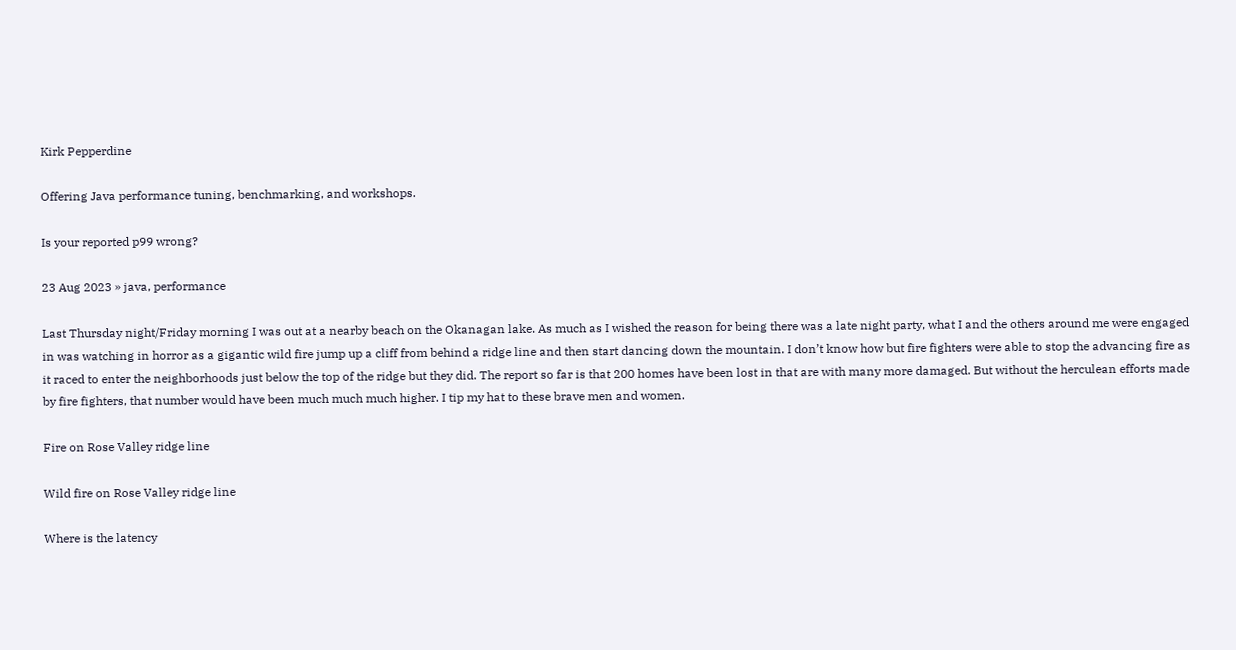Kirk Pepperdine

Offering Java performance tuning, benchmarking, and workshops.

Is your reported p99 wrong?

23 Aug 2023 » java, performance

Last Thursday night/Friday morning I was out at a nearby beach on the Okanagan lake. As much as I wished the reason for being there was a late night party, what I and the others around me were engaged in was watching in horror as a gigantic wild fire jump up a cliff from behind a ridge line and then start dancing down the mountain. I don’t know how but fire fighters were able to stop the advancing fire as it raced to enter the neighborhoods just below the top of the ridge but they did. The report so far is that 200 homes have been lost in that are with many more damaged. But without the herculean efforts made by fire fighters, that number would have been much much much higher. I tip my hat to these brave men and women.

Fire on Rose Valley ridge line

Wild fire on Rose Valley ridge line

Where is the latency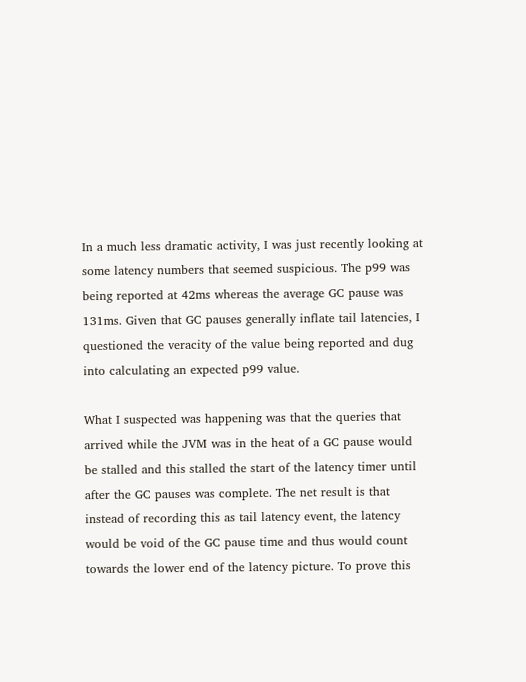In a much less dramatic activity, I was just recently looking at some latency numbers that seemed suspicious. The p99 was being reported at 42ms whereas the average GC pause was 131ms. Given that GC pauses generally inflate tail latencies, I questioned the veracity of the value being reported and dug into calculating an expected p99 value.

What I suspected was happening was that the queries that arrived while the JVM was in the heat of a GC pause would be stalled and this stalled the start of the latency timer until after the GC pauses was complete. The net result is that instead of recording this as tail latency event, the latency would be void of the GC pause time and thus would count towards the lower end of the latency picture. To prove this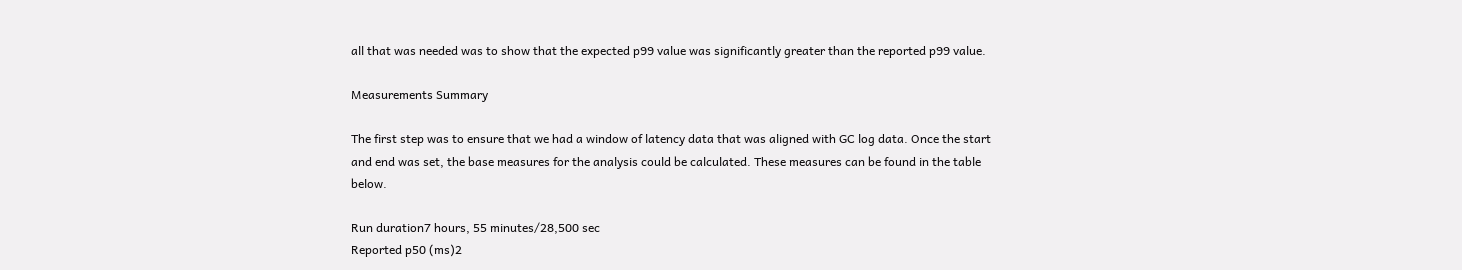all that was needed was to show that the expected p99 value was significantly greater than the reported p99 value.

Measurements Summary

The first step was to ensure that we had a window of latency data that was aligned with GC log data. Once the start and end was set, the base measures for the analysis could be calculated. These measures can be found in the table below.

Run duration7 hours, 55 minutes/28,500 sec
Reported p50 (ms)2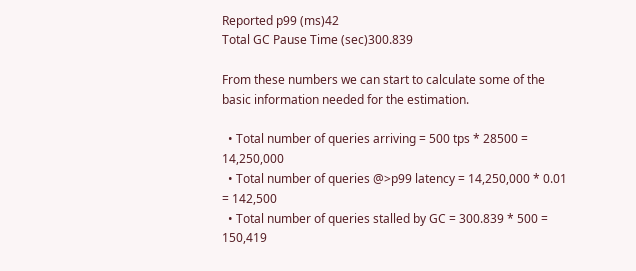Reported p99 (ms)42
Total GC Pause Time (sec)300.839

From these numbers we can start to calculate some of the basic information needed for the estimation.

  • Total number of queries arriving = 500 tps * 28500 = 14,250,000
  • Total number of queries @>p99 latency = 14,250,000 * 0.01 = 142,500
  • Total number of queries stalled by GC = 300.839 * 500 = 150,419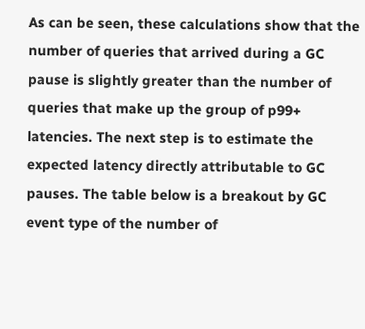As can be seen, these calculations show that the number of queries that arrived during a GC pause is slightly greater than the number of queries that make up the group of p99+ latencies. The next step is to estimate the expected latency directly attributable to GC pauses. The table below is a breakout by GC event type of the number of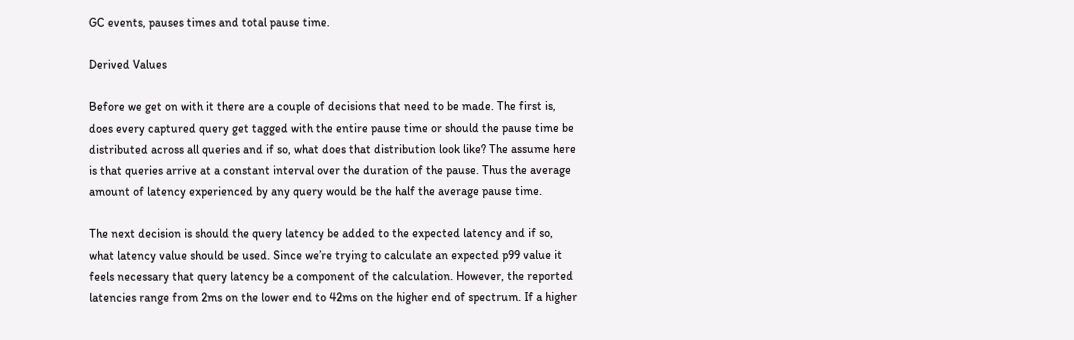GC events, pauses times and total pause time.

Derived Values

Before we get on with it there are a couple of decisions that need to be made. The first is, does every captured query get tagged with the entire pause time or should the pause time be distributed across all queries and if so, what does that distribution look like? The assume here is that queries arrive at a constant interval over the duration of the pause. Thus the average amount of latency experienced by any query would be the half the average pause time.

The next decision is should the query latency be added to the expected latency and if so, what latency value should be used. Since we’re trying to calculate an expected p99 value it feels necessary that query latency be a component of the calculation. However, the reported latencies range from 2ms on the lower end to 42ms on the higher end of spectrum. If a higher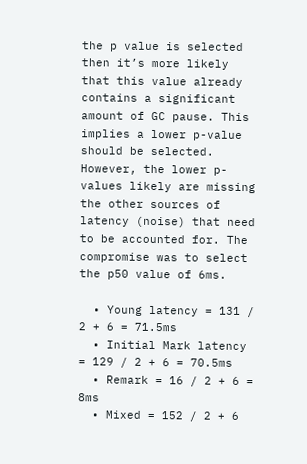the p value is selected then it’s more likely that this value already contains a significant amount of GC pause. This implies a lower p-value should be selected. However, the lower p-values likely are missing the other sources of latency (noise) that need to be accounted for. The compromise was to select the p50 value of 6ms.

  • Young latency = 131 / 2 + 6 = 71.5ms
  • Initial Mark latency = 129 / 2 + 6 = 70.5ms
  • Remark = 16 / 2 + 6 = 8ms
  • Mixed = 152 / 2 + 6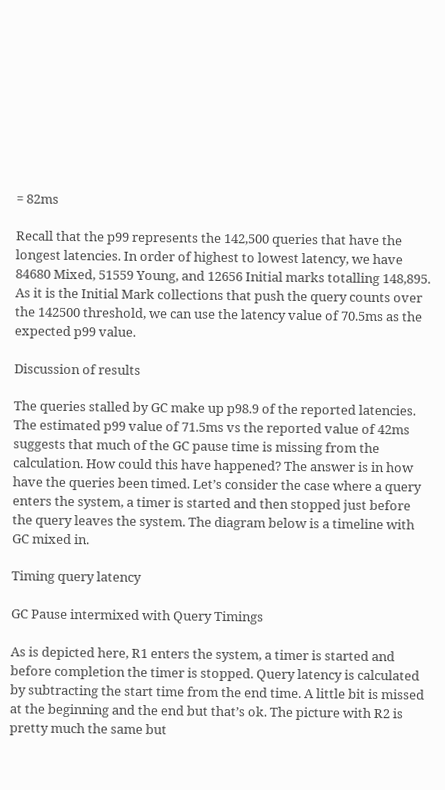= 82ms

Recall that the p99 represents the 142,500 queries that have the longest latencies. In order of highest to lowest latency, we have 84680 Mixed, 51559 Young, and 12656 Initial marks totalling 148,895. As it is the Initial Mark collections that push the query counts over the 142500 threshold, we can use the latency value of 70.5ms as the expected p99 value.

Discussion of results

The queries stalled by GC make up p98.9 of the reported latencies. The estimated p99 value of 71.5ms vs the reported value of 42ms suggests that much of the GC pause time is missing from the calculation. How could this have happened? The answer is in how have the queries been timed. Let’s consider the case where a query enters the system, a timer is started and then stopped just before the query leaves the system. The diagram below is a timeline with GC mixed in.

Timing query latency

GC Pause intermixed with Query Timings

As is depicted here, R1 enters the system, a timer is started and before completion the timer is stopped. Query latency is calculated by subtracting the start time from the end time. A little bit is missed at the beginning and the end but that’s ok. The picture with R2 is pretty much the same but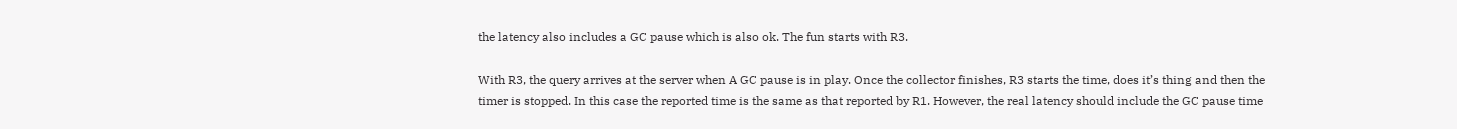the latency also includes a GC pause which is also ok. The fun starts with R3.

With R3, the query arrives at the server when A GC pause is in play. Once the collector finishes, R3 starts the time, does it’s thing and then the timer is stopped. In this case the reported time is the same as that reported by R1. However, the real latency should include the GC pause time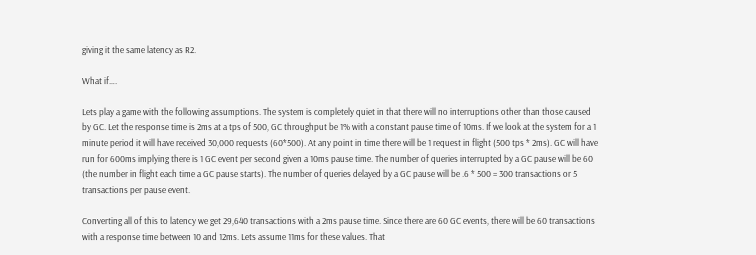giving it the same latency as R2.

What if….

Lets play a game with the following assumptions. The system is completely quiet in that there will no interruptions other than those caused by GC. Let the response time is 2ms at a tps of 500, GC throughput be 1% with a constant pause time of 10ms. If we look at the system for a 1 minute period it will have received 30,000 requests (60*500). At any point in time there will be 1 request in flight (500 tps * 2ms). GC will have run for 600ms implying there is 1 GC event per second given a 10ms pause time. The number of queries interrupted by a GC pause will be 60 (the number in flight each time a GC pause starts). The number of queries delayed by a GC pause will be .6 * 500 = 300 transactions or 5 transactions per pause event.

Converting all of this to latency we get 29,640 transactions with a 2ms pause time. Since there are 60 GC events, there will be 60 transactions with a response time between 10 and 12ms. Lets assume 11ms for these values. That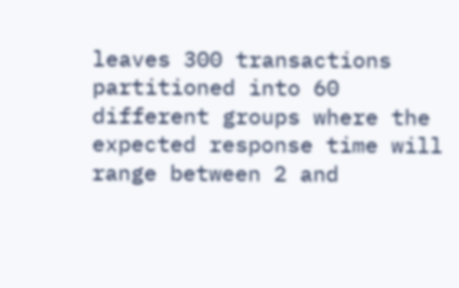leaves 300 transactions partitioned into 60 different groups where the expected response time will range between 2 and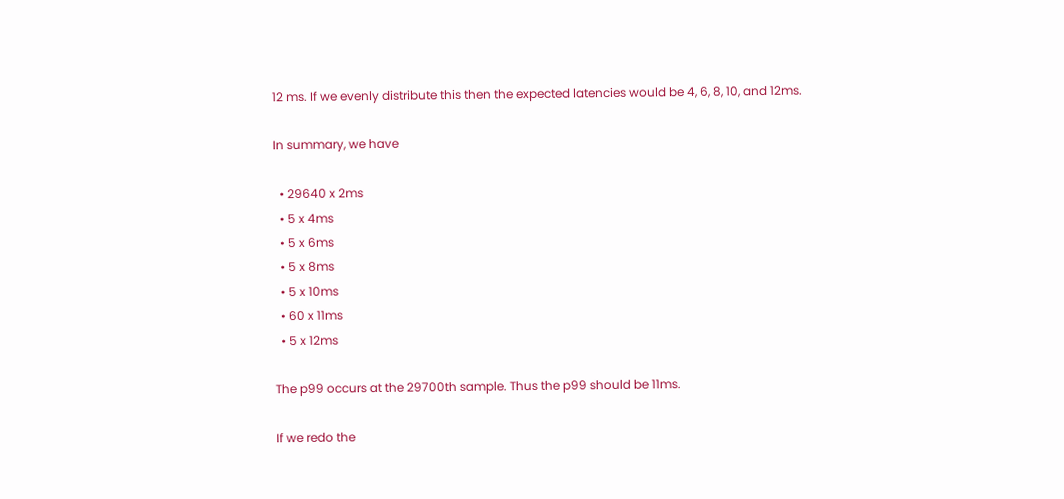12 ms. If we evenly distribute this then the expected latencies would be 4, 6, 8, 10, and 12ms.

In summary, we have

  • 29640 x 2ms
  • 5 x 4ms
  • 5 x 6ms
  • 5 x 8ms
  • 5 x 10ms
  • 60 x 11ms
  • 5 x 12ms

The p99 occurs at the 29700th sample. Thus the p99 should be 11ms.

If we redo the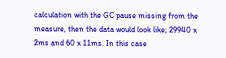calculation with the GC pause missing from the measure, then the data would look like; 29940 x 2ms and 60 x 11ms. In this case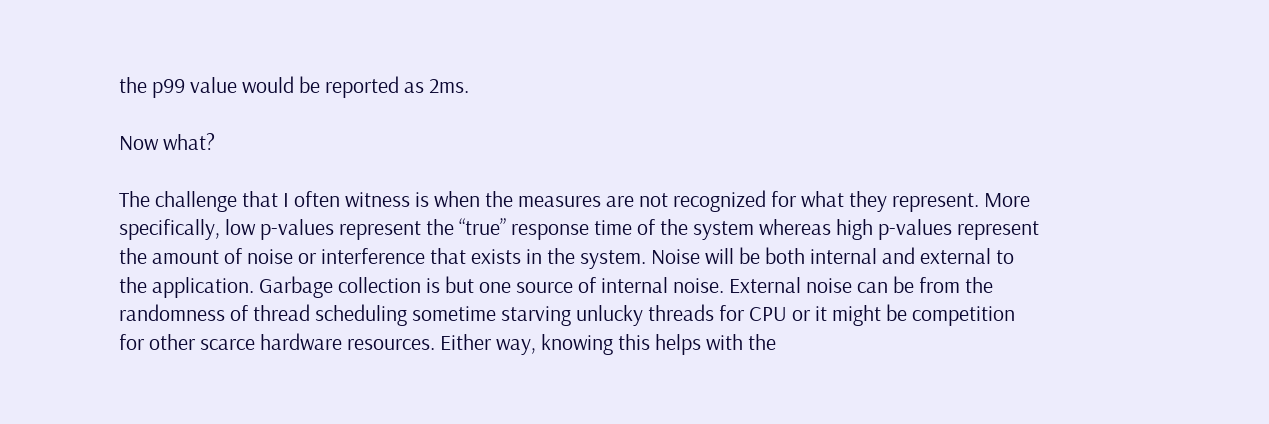the p99 value would be reported as 2ms.

Now what?

The challenge that I often witness is when the measures are not recognized for what they represent. More specifically, low p-values represent the “true” response time of the system whereas high p-values represent the amount of noise or interference that exists in the system. Noise will be both internal and external to the application. Garbage collection is but one source of internal noise. External noise can be from the randomness of thread scheduling sometime starving unlucky threads for CPU or it might be competition for other scarce hardware resources. Either way, knowing this helps with the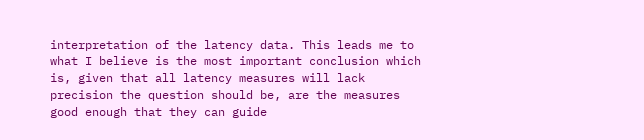interpretation of the latency data. This leads me to what I believe is the most important conclusion which is, given that all latency measures will lack precision the question should be, are the measures good enough that they can guide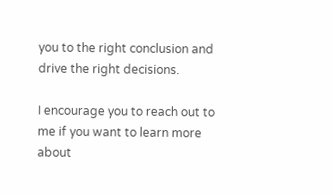you to the right conclusion and drive the right decisions.

I encourage you to reach out to me if you want to learn more about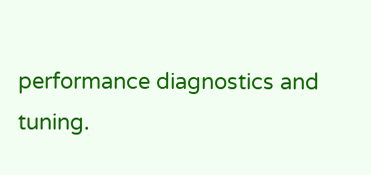performance diagnostics and tuning.